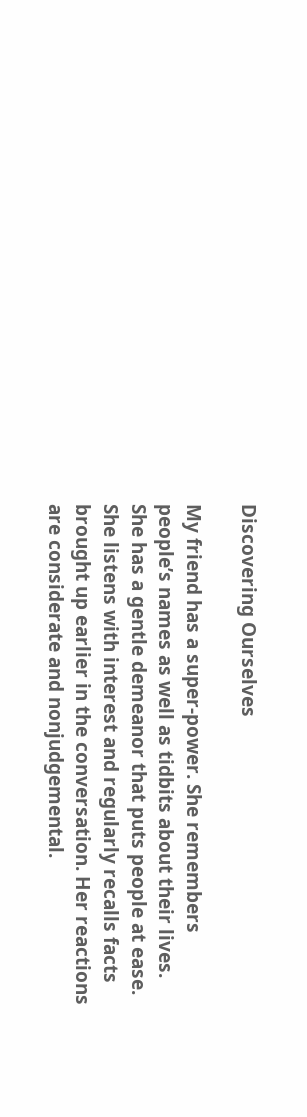Discovering Ourselves

My friend has a super-power. She remembers people’s names as well as tidbits about their lives. She has a gentle demeanor that puts people at ease. She listens with interest and regularly recalls facts brought up earlier in the conversation. Her reactions are considerate and nonjudgemental.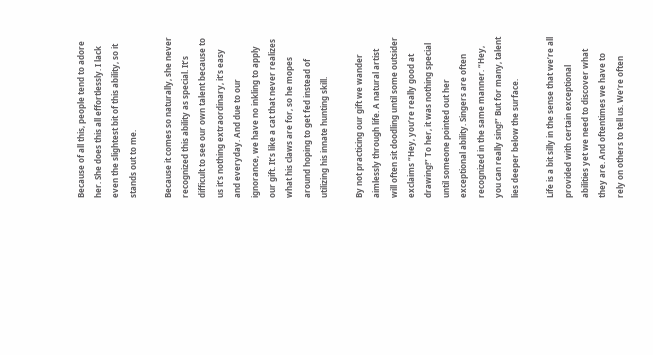Because of all this, people tend to adore her. She does this all effortlessly. I lack even the slightest bit of this ability, so it stands out to me.

Because it comes so naturally, she never recognized this ability as special. It’s difficult to see our own talent because to us it’s nothing extraordinary, it’s easy and everyday. And due to our ignorance, we have no inkling to apply our gift. It’s like a cat that never realizes what his claws are for, so he mopes around hoping to get fed instead of utilizing his innate hunting skill.

By not practicing our gift we wander aimlessly through life. A natural artist will often sit doodling until some outsider exclaims “Hey, you’re really good at drawing!” To her, it was nothing special until someone pointed out her exceptional ability. Singers are often recognized in the same manner. “Hey, you can really sing!” But for many, talent lies deeper below the surface.

Life is a bit silly in the sense that we’re all provided with certain exceptional abilities yet we need to discover what they are. And oftentimes we have to rely on others to tell us. We’re often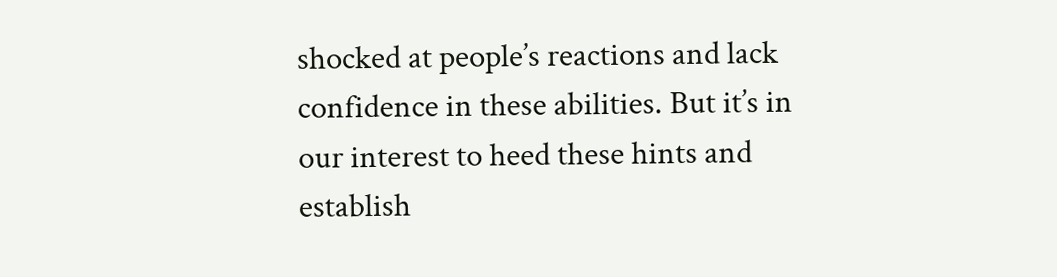shocked at people’s reactions and lack confidence in these abilities. But it’s in our interest to heed these hints and establish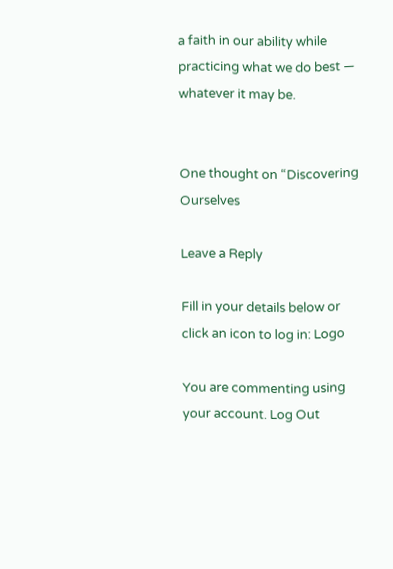a faith in our ability while practicing what we do best — whatever it may be.


One thought on “Discovering Ourselves

Leave a Reply

Fill in your details below or click an icon to log in: Logo

You are commenting using your account. Log Out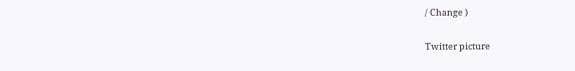/ Change )

Twitter picture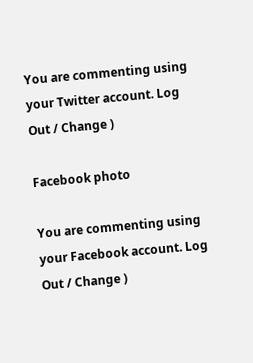You are commenting using your Twitter account. Log Out / Change )

Facebook photo

You are commenting using your Facebook account. Log Out / Change )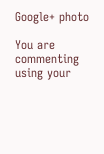Google+ photo

You are commenting using your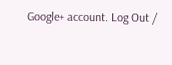Google+ account. Log Out /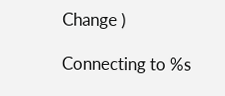Change )

Connecting to %s